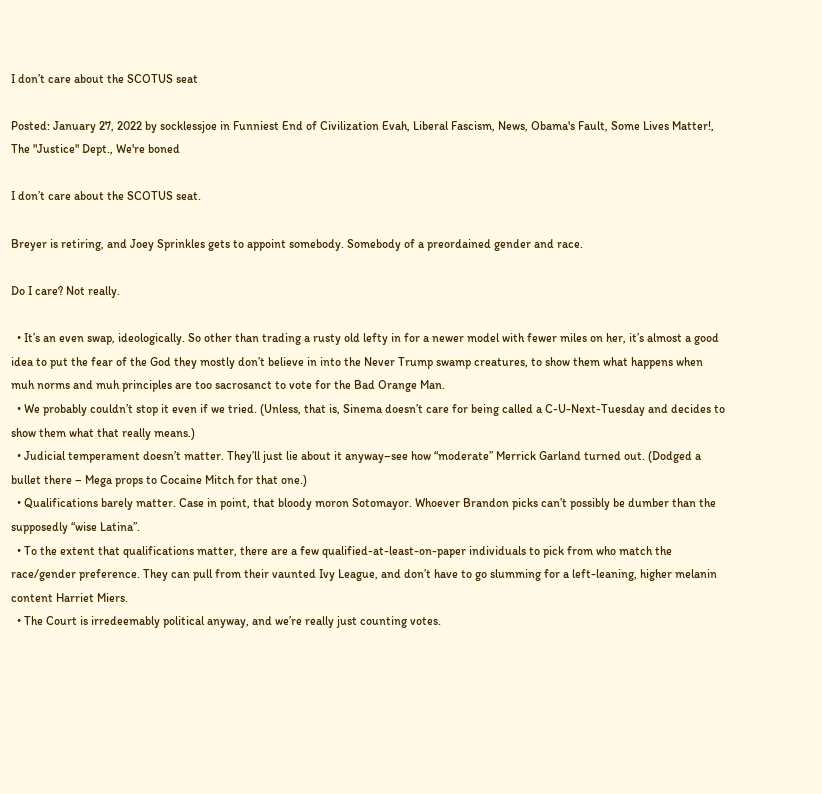I don’t care about the SCOTUS seat

Posted: January 27, 2022 by socklessjoe in Funniest End of Civilization Evah, Liberal Fascism, News, Obama's Fault, Some Lives Matter!, The "Justice" Dept., We're boned

I don’t care about the SCOTUS seat.

Breyer is retiring, and Joey Sprinkles gets to appoint somebody. Somebody of a preordained gender and race.

Do I care? Not really.

  • It’s an even swap, ideologically. So other than trading a rusty old lefty in for a newer model with fewer miles on her, it’s almost a good idea to put the fear of the God they mostly don’t believe in into the Never Trump swamp creatures, to show them what happens when muh norms and muh principles are too sacrosanct to vote for the Bad Orange Man.
  • We probably couldn’t stop it even if we tried. (Unless, that is, Sinema doesn’t care for being called a C-U-Next-Tuesday and decides to show them what that really means.)
  • Judicial temperament doesn’t matter. They’ll just lie about it anyway–see how “moderate” Merrick Garland turned out. (Dodged a bullet there – Mega props to Cocaine Mitch for that one.)
  • Qualifications barely matter. Case in point, that bloody moron Sotomayor. Whoever Brandon picks can’t possibly be dumber than the supposedly “wise Latina”.
  • To the extent that qualifications matter, there are a few qualified-at-least-on-paper individuals to pick from who match the race/gender preference. They can pull from their vaunted Ivy League, and don’t have to go slumming for a left-leaning, higher melanin content Harriet Miers.
  • The Court is irredeemably political anyway, and we’re really just counting votes.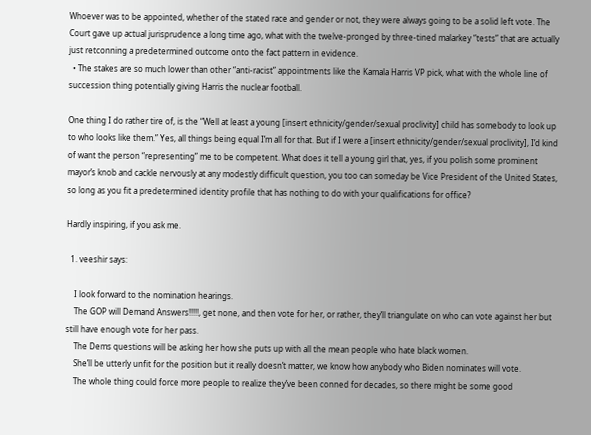Whoever was to be appointed, whether of the stated race and gender or not, they were always going to be a solid left vote. The Court gave up actual jurisprudence a long time ago, what with the twelve-pronged by three-tined malarkey “tests” that are actually just retconning a predetermined outcome onto the fact pattern in evidence.
  • The stakes are so much lower than other “anti-racist” appointments like the Kamala Harris VP pick, what with the whole line of succession thing potentially giving Harris the nuclear football.

One thing I do rather tire of, is the “Well at least a young [insert ethnicity/gender/sexual proclivity] child has somebody to look up to who looks like them.” Yes, all things being equal I’m all for that. But if I were a [insert ethnicity/gender/sexual proclivity], I’d kind of want the person “representing” me to be competent. What does it tell a young girl that, yes, if you polish some prominent mayor’s knob and cackle nervously at any modestly difficult question, you too can someday be Vice President of the United States, so long as you fit a predetermined identity profile that has nothing to do with your qualifications for office?

Hardly inspiring, if you ask me.

  1. veeshir says:

    I look forward to the nomination hearings.
    The GOP will Demand Answers!!!!!, get none, and then vote for her, or rather, they’ll triangulate on who can vote against her but still have enough vote for her pass.
    The Dems questions will be asking her how she puts up with all the mean people who hate black women.
    She’ll be utterly unfit for the position but it really doesn’t matter, we know how anybody who Biden nominates will vote.
    The whole thing could force more people to realize they’ve been conned for decades, so there might be some good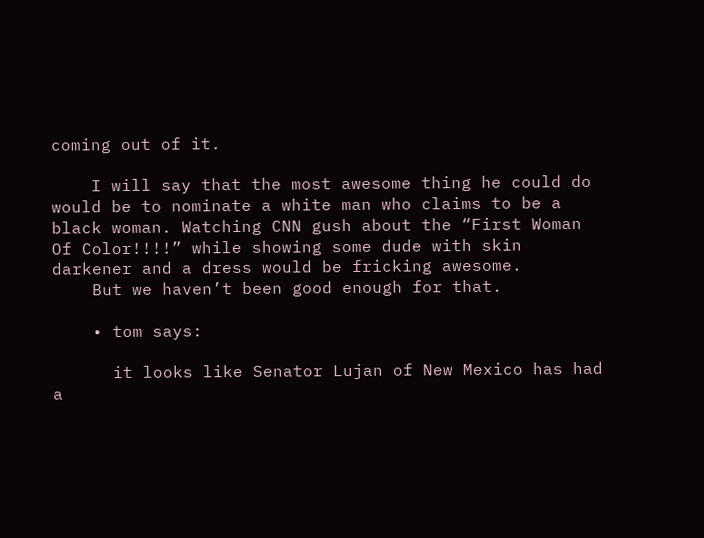coming out of it.

    I will say that the most awesome thing he could do would be to nominate a white man who claims to be a black woman. Watching CNN gush about the “First Woman Of Color!!!!” while showing some dude with skin darkener and a dress would be fricking awesome.
    But we haven’t been good enough for that.

    • tom says:

      it looks like Senator Lujan of New Mexico has had a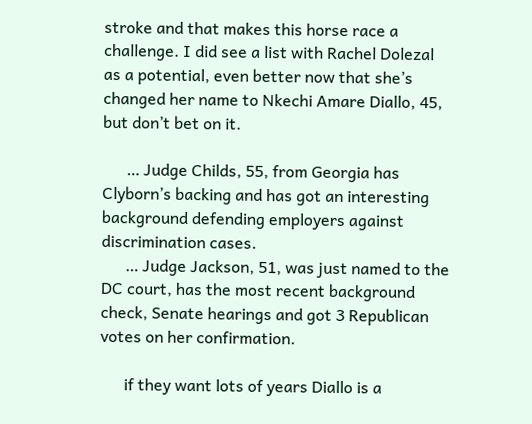stroke and that makes this horse race a challenge. I did see a list with Rachel Dolezal as a potential, even better now that she’s changed her name to Nkechi Amare Diallo, 45, but don’t bet on it.

      … Judge Childs, 55, from Georgia has Clyborn’s backing and has got an interesting background defending employers against discrimination cases.
      … Judge Jackson, 51, was just named to the DC court, has the most recent background check, Senate hearings and got 3 Republican votes on her confirmation.

      if they want lots of years Diallo is a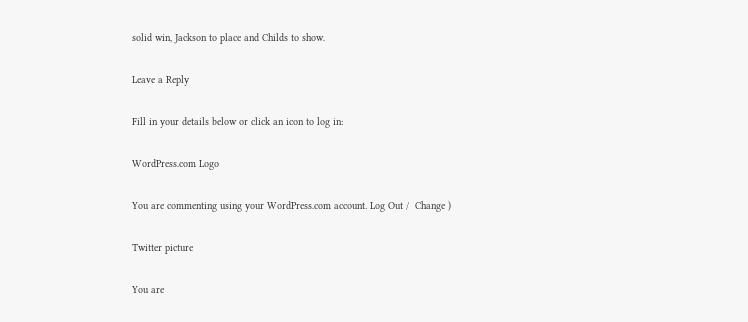solid win, Jackson to place and Childs to show.

Leave a Reply

Fill in your details below or click an icon to log in:

WordPress.com Logo

You are commenting using your WordPress.com account. Log Out /  Change )

Twitter picture

You are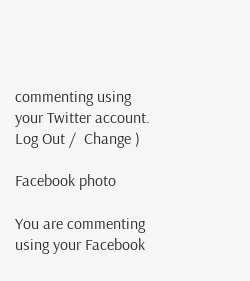commenting using your Twitter account. Log Out /  Change )

Facebook photo

You are commenting using your Facebook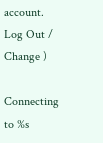account. Log Out /  Change )

Connecting to %s